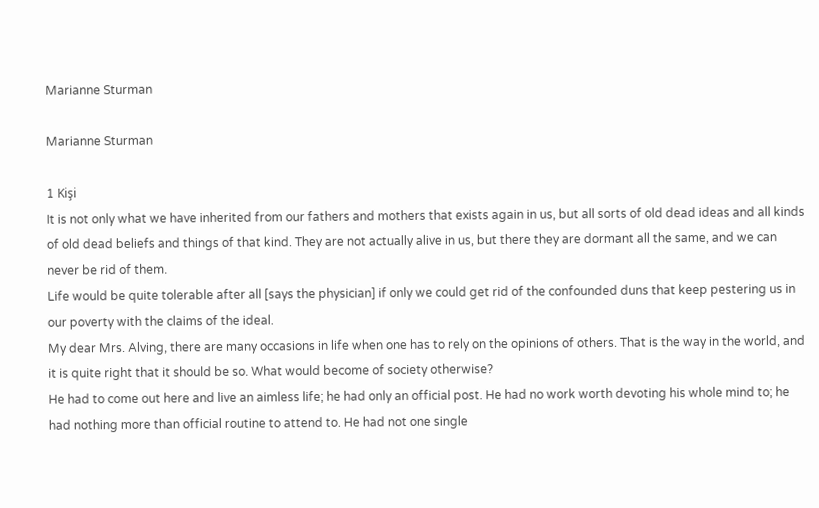Marianne Sturman

Marianne Sturman

1 Kişi
It is not only what we have inherited from our fathers and mothers that exists again in us, but all sorts of old dead ideas and all kinds of old dead beliefs and things of that kind. They are not actually alive in us, but there they are dormant all the same, and we can never be rid of them.
Life would be quite tolerable after all [says the physician] if only we could get rid of the confounded duns that keep pestering us in our poverty with the claims of the ideal.
My dear Mrs. Alving, there are many occasions in life when one has to rely on the opinions of others. That is the way in the world, and it is quite right that it should be so. What would become of society otherwise?
He had to come out here and live an aimless life; he had only an official post. He had no work worth devoting his whole mind to; he had nothing more than official routine to attend to. He had not one single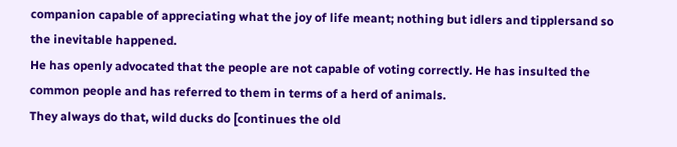companion capable of appreciating what the joy of life meant; nothing but idlers and tipplersand so the inevitable happened.
He has openly advocated that the people are not capable of voting correctly. He has insulted the common people and has referred to them in terms of a herd of animals.
They always do that, wild ducks do [continues the old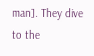man]. They dive to the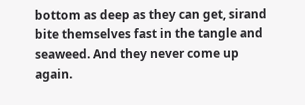bottom as deep as they can get, sirand bite themselves fast in the tangle and seaweed. And they never come up again.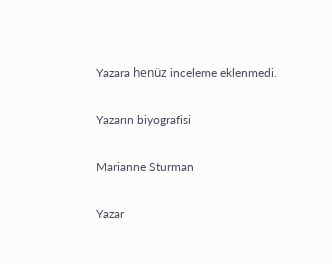Yazara henüz inceleme eklenmedi.

Yazarın biyografisi

Marianne Sturman

Yazar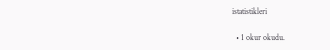istatistikleri

  • 1 okur okudu.